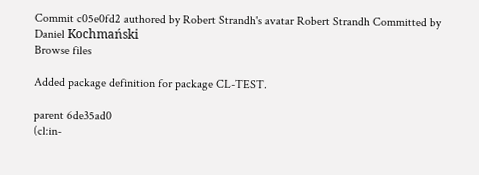Commit c05e0fd2 authored by Robert Strandh's avatar Robert Strandh Committed by Daniel Kochmański
Browse files

Added package definition for package CL-TEST.

parent 6de35ad0
(cl:in-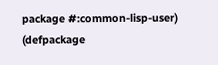package #:common-lisp-user)
(defpackage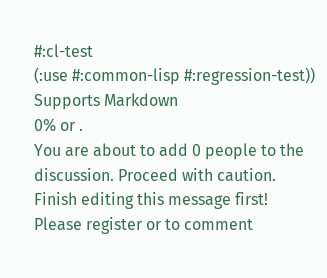#:cl-test
(:use #:common-lisp #:regression-test))
Supports Markdown
0% or .
You are about to add 0 people to the discussion. Proceed with caution.
Finish editing this message first!
Please register or to comment